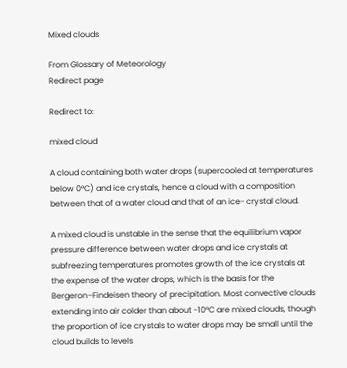Mixed clouds

From Glossary of Meteorology
Redirect page

Redirect to:

mixed cloud

A cloud containing both water drops (supercooled at temperatures below 0°C) and ice crystals, hence a cloud with a composition between that of a water cloud and that of an ice- crystal cloud.

A mixed cloud is unstable in the sense that the equilibrium vapor pressure difference between water drops and ice crystals at subfreezing temperatures promotes growth of the ice crystals at the expense of the water drops, which is the basis for the Bergeron–Findeisen theory of precipitation. Most convective clouds extending into air colder than about -10°C are mixed clouds, though the proportion of ice crystals to water drops may be small until the cloud builds to levels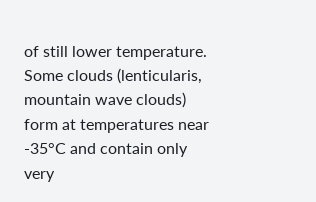of still lower temperature. Some clouds (lenticularis, mountain wave clouds) form at temperatures near -35°C and contain only very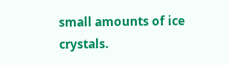small amounts of ice crystals.